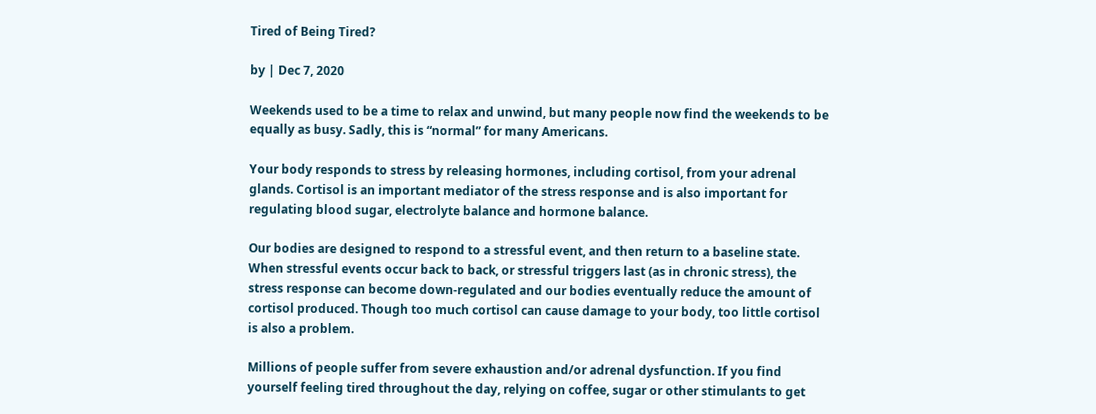Tired of Being Tired?

by | Dec 7, 2020

Weekends used to be a time to relax and unwind, but many people now find the weekends to be equally as busy. Sadly, this is “normal” for many Americans.

Your body responds to stress by releasing hormones, including cortisol, from your adrenal glands. Cortisol is an important mediator of the stress response and is also important for regulating blood sugar, electrolyte balance and hormone balance.

Our bodies are designed to respond to a stressful event, and then return to a baseline state. When stressful events occur back to back, or stressful triggers last (as in chronic stress), the stress response can become down-regulated and our bodies eventually reduce the amount of cortisol produced. Though too much cortisol can cause damage to your body, too little cortisol is also a problem.

Millions of people suffer from severe exhaustion and/or adrenal dysfunction. If you find yourself feeling tired throughout the day, relying on coffee, sugar or other stimulants to get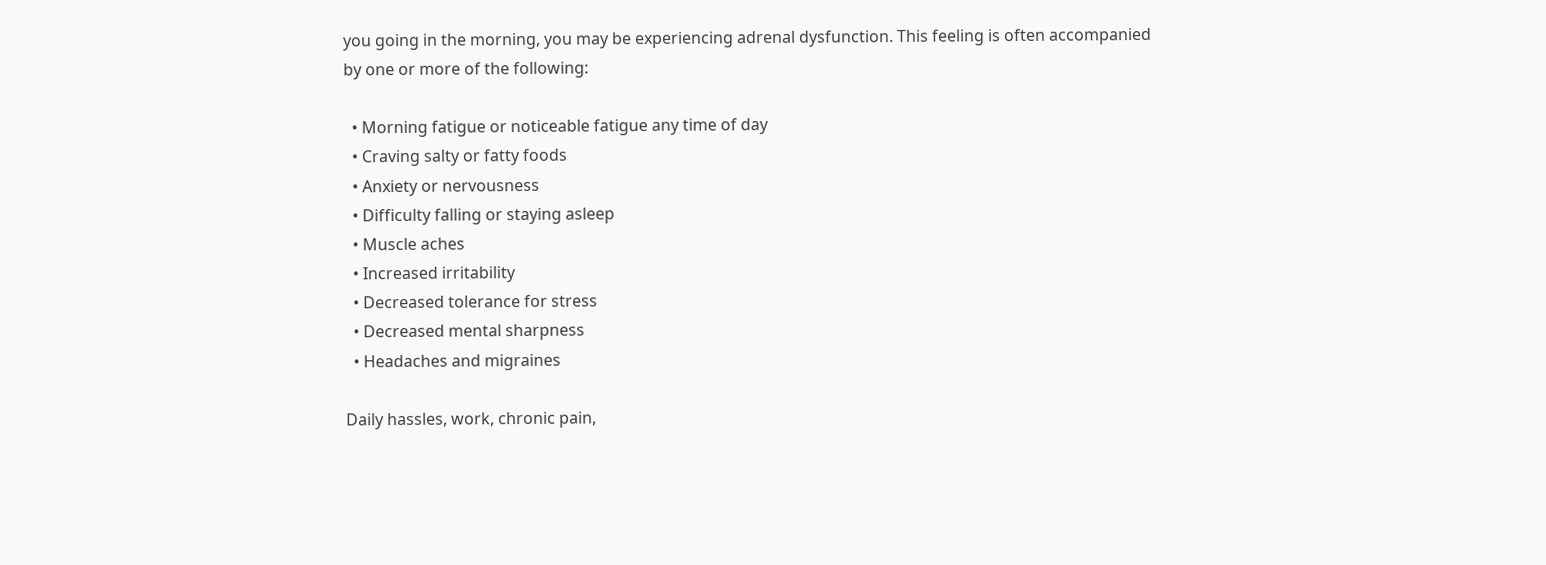you going in the morning, you may be experiencing adrenal dysfunction. This feeling is often accompanied by one or more of the following:

  • Morning fatigue or noticeable fatigue any time of day
  • Craving salty or fatty foods
  • Anxiety or nervousness
  • Difficulty falling or staying asleep
  • Muscle aches
  • Increased irritability
  • Decreased tolerance for stress
  • Decreased mental sharpness
  • Headaches and migraines

Daily hassles, work, chronic pain,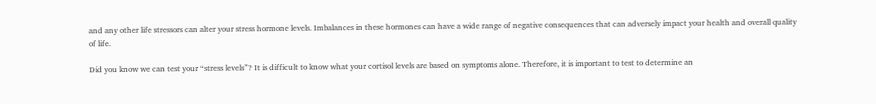and any other life stressors can alter your stress hormone levels. Imbalances in these hormones can have a wide range of negative consequences that can adversely impact your health and overall quality of life.

Did you know we can test your “stress levels”? It is difficult to know what your cortisol levels are based on symptoms alone. Therefore, it is important to test to determine an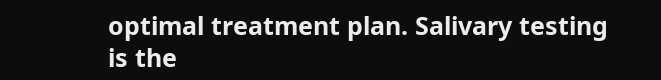optimal treatment plan. Salivary testing is the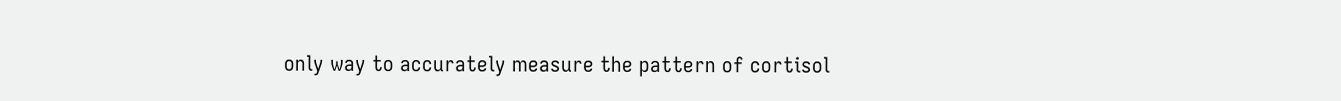only way to accurately measure the pattern of cortisol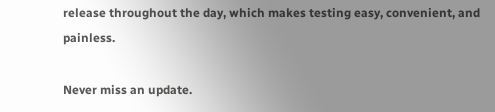release throughout the day, which makes testing easy, convenient, and painless.

Never miss an update.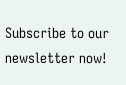Subscribe to our newsletter now!